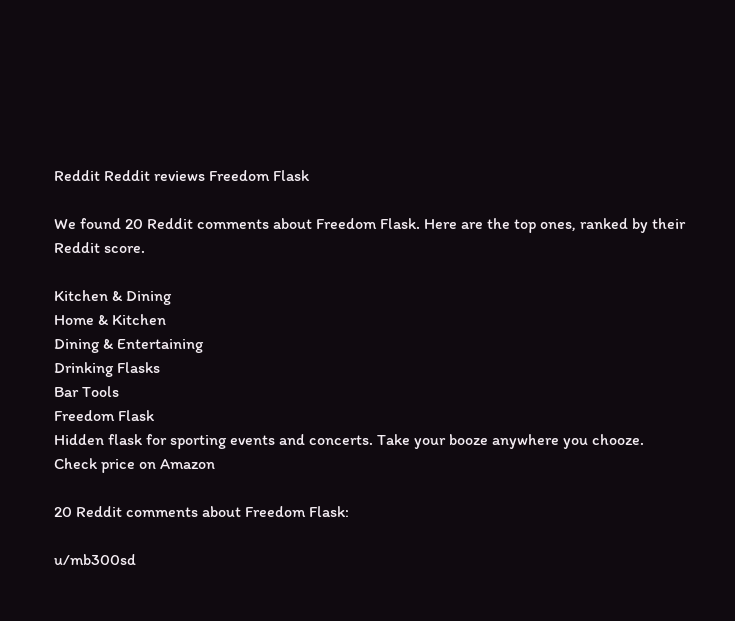Reddit Reddit reviews Freedom Flask

We found 20 Reddit comments about Freedom Flask. Here are the top ones, ranked by their Reddit score.

Kitchen & Dining
Home & Kitchen
Dining & Entertaining
Drinking Flasks
Bar Tools
Freedom Flask
Hidden flask for sporting events and concerts. Take your booze anywhere you chooze.
Check price on Amazon

20 Reddit comments about Freedom Flask:

u/mb300sd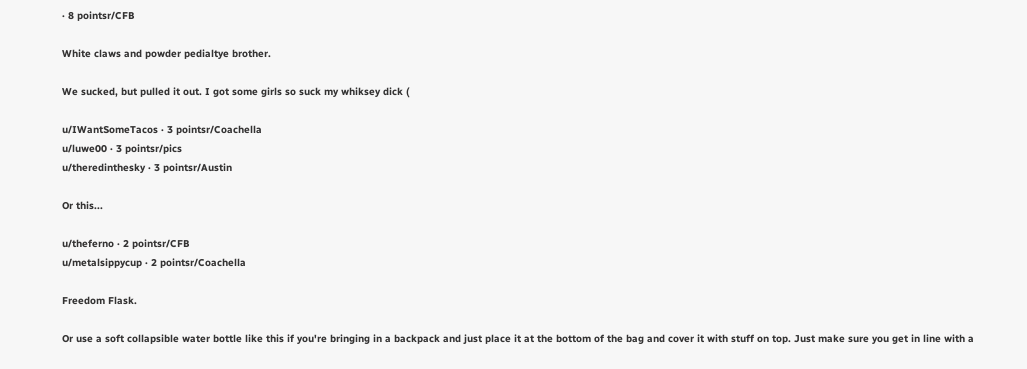· 8 pointsr/CFB

White claws and powder pedialtye brother.

We sucked, but pulled it out. I got some girls so suck my whiksey dick (

u/IWantSomeTacos · 3 pointsr/Coachella
u/luwe00 · 3 pointsr/pics
u/theredinthesky · 3 pointsr/Austin

Or this...

u/theferno · 2 pointsr/CFB
u/metalsippycup · 2 pointsr/Coachella

Freedom Flask.

Or use a soft collapsible water bottle like this if you're bringing in a backpack and just place it at the bottom of the bag and cover it with stuff on top. Just make sure you get in line with a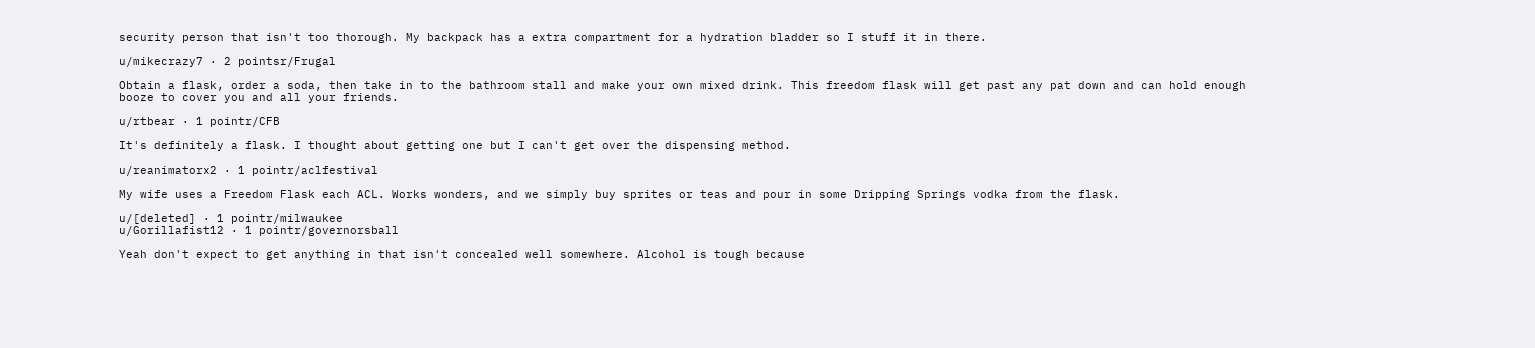security person that isn't too thorough. My backpack has a extra compartment for a hydration bladder so I stuff it in there.

u/mikecrazy7 · 2 pointsr/Frugal

Obtain a flask, order a soda, then take in to the bathroom stall and make your own mixed drink. This freedom flask will get past any pat down and can hold enough booze to cover you and all your friends.

u/rtbear · 1 pointr/CFB

It's definitely a flask. I thought about getting one but I can't get over the dispensing method.

u/reanimatorx2 · 1 pointr/aclfestival

My wife uses a Freedom Flask each ACL. Works wonders, and we simply buy sprites or teas and pour in some Dripping Springs vodka from the flask.

u/[deleted] · 1 pointr/milwaukee
u/Gorillafist12 · 1 pointr/governorsball

Yeah don't expect to get anything in that isn't concealed well somewhere. Alcohol is tough because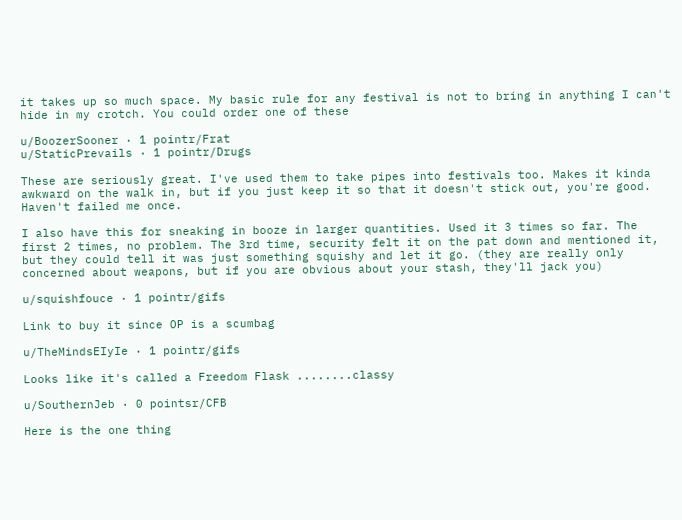it takes up so much space. My basic rule for any festival is not to bring in anything I can't hide in my crotch. You could order one of these

u/BoozerSooner · 1 pointr/Frat
u/StaticPrevails · 1 pointr/Drugs

These are seriously great. I've used them to take pipes into festivals too. Makes it kinda awkward on the walk in, but if you just keep it so that it doesn't stick out, you're good. Haven't failed me once.

I also have this for sneaking in booze in larger quantities. Used it 3 times so far. The first 2 times, no problem. The 3rd time, security felt it on the pat down and mentioned it, but they could tell it was just something squishy and let it go. (they are really only concerned about weapons, but if you are obvious about your stash, they'll jack you)

u/squishfouce · 1 pointr/gifs

Link to buy it since OP is a scumbag

u/TheMindsEIyIe · 1 pointr/gifs

Looks like it's called a Freedom Flask ........classy

u/SouthernJeb · 0 pointsr/CFB

Here is the one thing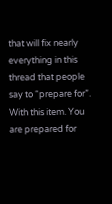that will fix nearly everything in this thread that people say to “prepare for”. With this item. You are prepared for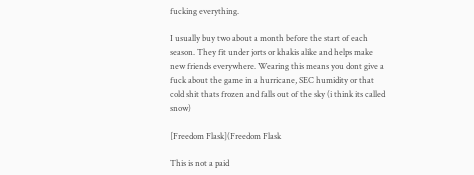fucking everything.

I usually buy two about a month before the start of each season. They fit under jorts or khakis alike and helps make new friends everywhere. Wearing this means you dont give a fuck about the game in a hurricane, SEC humidity or that cold shit thats frozen and falls out of the sky (i think its called snow)

[Freedom Flask](Freedom Flask

This is not a paid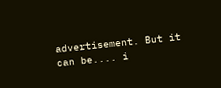advertisement. But it can be.... i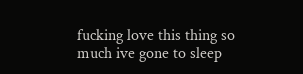fucking love this thing so much ive gone to sleep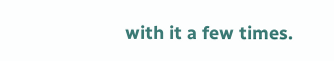with it a few times.